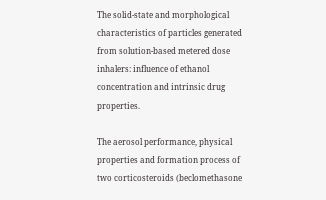The solid-state and morphological characteristics of particles generated from solution-based metered dose inhalers: influence of ethanol concentration and intrinsic drug properties.

The aerosol performance, physical properties and formation process of two corticosteroids (beclomethasone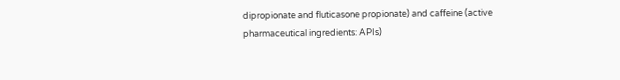dipropionate and fluticasone propionate) and caffeine (active pharmaceutical ingredients: APIs)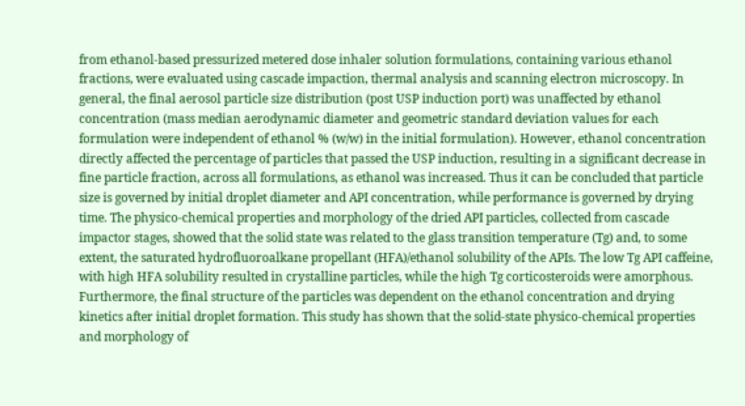from ethanol-based pressurized metered dose inhaler solution formulations, containing various ethanol fractions, were evaluated using cascade impaction, thermal analysis and scanning electron microscopy. In general, the final aerosol particle size distribution (post USP induction port) was unaffected by ethanol concentration (mass median aerodynamic diameter and geometric standard deviation values for each formulation were independent of ethanol % (w/w) in the initial formulation). However, ethanol concentration directly affected the percentage of particles that passed the USP induction, resulting in a significant decrease in fine particle fraction, across all formulations, as ethanol was increased. Thus it can be concluded that particle size is governed by initial droplet diameter and API concentration, while performance is governed by drying time. The physico-chemical properties and morphology of the dried API particles, collected from cascade impactor stages, showed that the solid state was related to the glass transition temperature (Tg) and, to some extent, the saturated hydrofluoroalkane propellant (HFA)/ethanol solubility of the APIs. The low Tg API caffeine, with high HFA solubility resulted in crystalline particles, while the high Tg corticosteroids were amorphous. Furthermore, the final structure of the particles was dependent on the ethanol concentration and drying kinetics after initial droplet formation. This study has shown that the solid-state physico-chemical properties and morphology of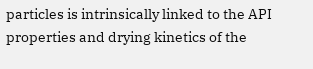particles is intrinsically linked to the API properties and drying kinetics of the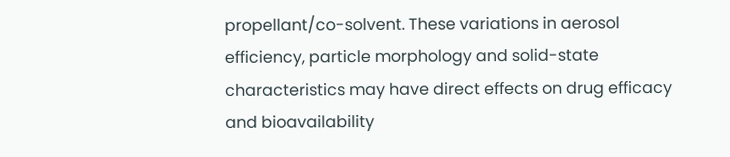propellant/co-solvent. These variations in aerosol efficiency, particle morphology and solid-state characteristics may have direct effects on drug efficacy and bioavailability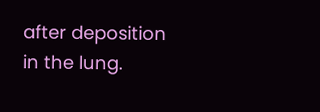after deposition in the lung.